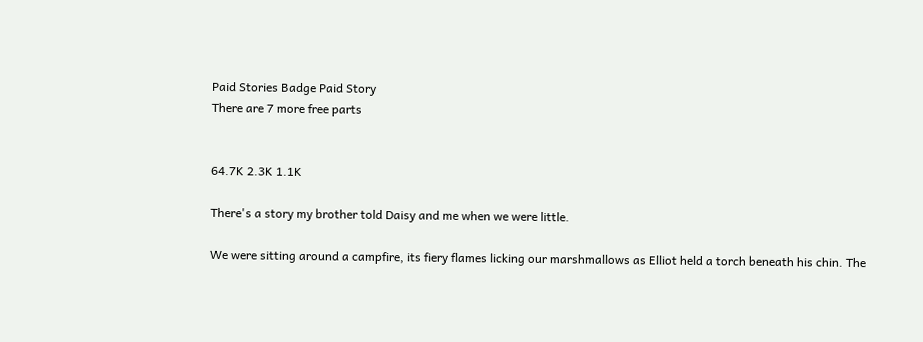Paid Stories Badge Paid Story
There are 7 more free parts


64.7K 2.3K 1.1K

There's a story my brother told Daisy and me when we were little.

We were sitting around a campfire, its fiery flames licking our marshmallows as Elliot held a torch beneath his chin. The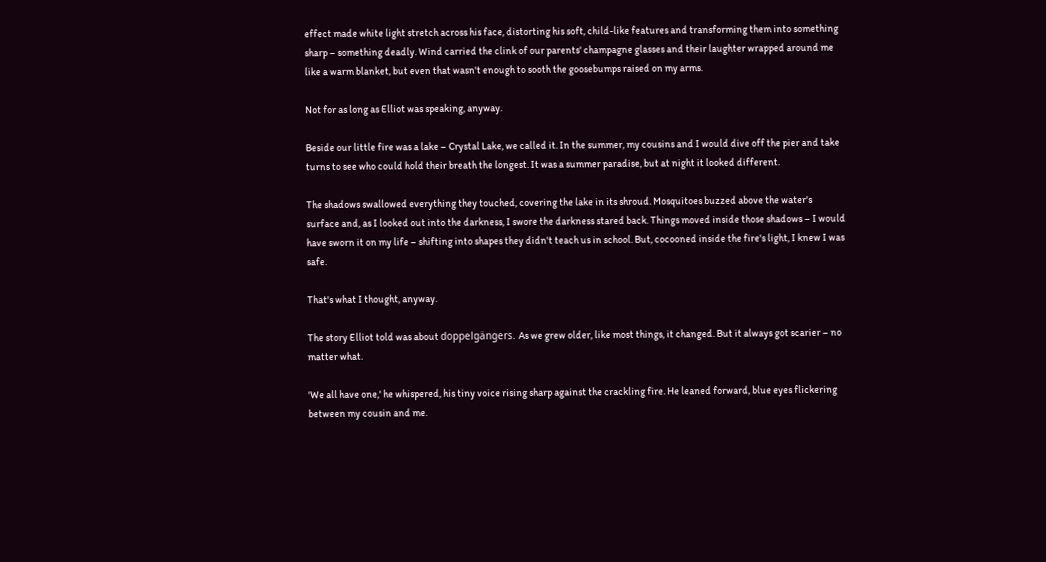effect made white light stretch across his face, distorting his soft, child-like features and transforming them into something sharp – something deadly. Wind carried the clink of our parents' champagne glasses and their laughter wrapped around me like a warm blanket, but even that wasn't enough to sooth the goosebumps raised on my arms.

Not for as long as Elliot was speaking, anyway.

Beside our little fire was a lake – Crystal Lake, we called it. In the summer, my cousins and I would dive off the pier and take turns to see who could hold their breath the longest. It was a summer paradise, but at night it looked different.

The shadows swallowed everything they touched, covering the lake in its shroud. Mosquitoes buzzed above the water's surface and, as I looked out into the darkness, I swore the darkness stared back. Things moved inside those shadows – I would have sworn it on my life – shifting into shapes they didn't teach us in school. But, cocooned inside the fire's light, I knew I was safe.

That's what I thought, anyway.

The story Elliot told was about doppelgängers. As we grew older, like most things, it changed. But it always got scarier – no matter what.

'We all have one,' he whispered, his tiny voice rising sharp against the crackling fire. He leaned forward, blue eyes flickering between my cousin and me.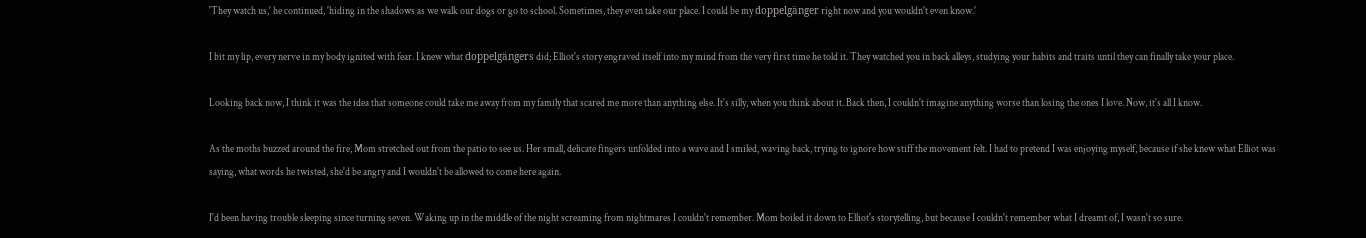'They watch us,' he continued, 'hiding in the shadows as we walk our dogs or go to school. Sometimes, they even take our place. I could be my doppelgänger right now and you wouldn't even know.'

I bit my lip, every nerve in my body ignited with fear. I knew what doppelgängers did; Elliot's story engraved itself into my mind from the very first time he told it. They watched you in back alleys, studying your habits and traits until they can finally take your place.

Looking back now, I think it was the idea that someone could take me away from my family that scared me more than anything else. It's silly, when you think about it. Back then, I couldn't imagine anything worse than losing the ones I love. Now, it's all I know.

As the moths buzzed around the fire, Mom stretched out from the patio to see us. Her small, delicate fingers unfolded into a wave and I smiled, waving back, trying to ignore how stiff the movement felt. I had to pretend I was enjoying myself, because if she knew what Elliot was saying, what words he twisted, she'd be angry and I wouldn't be allowed to come here again.

I'd been having trouble sleeping since turning seven. Waking up in the middle of the night screaming from nightmares I couldn't remember. Mom boiled it down to Elliot's storytelling, but because I couldn't remember what I dreamt of, I wasn't so sure.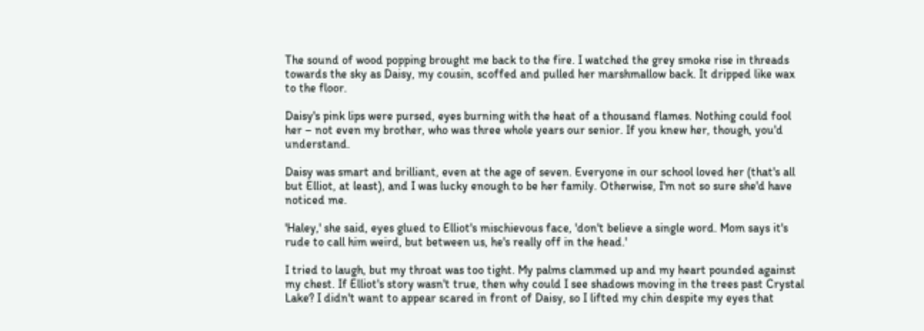The sound of wood popping brought me back to the fire. I watched the grey smoke rise in threads towards the sky as Daisy, my cousin, scoffed and pulled her marshmallow back. It dripped like wax to the floor.

Daisy's pink lips were pursed, eyes burning with the heat of a thousand flames. Nothing could fool her – not even my brother, who was three whole years our senior. If you knew her, though, you'd understand.

Daisy was smart and brilliant, even at the age of seven. Everyone in our school loved her (that's all but Elliot, at least), and I was lucky enough to be her family. Otherwise, I'm not so sure she'd have noticed me.

'Haley,' she said, eyes glued to Elliot's mischievous face, 'don't believe a single word. Mom says it's rude to call him weird, but between us, he's really off in the head.'

I tried to laugh, but my throat was too tight. My palms clammed up and my heart pounded against my chest. If Elliot's story wasn't true, then why could I see shadows moving in the trees past Crystal Lake? I didn't want to appear scared in front of Daisy, so I lifted my chin despite my eyes that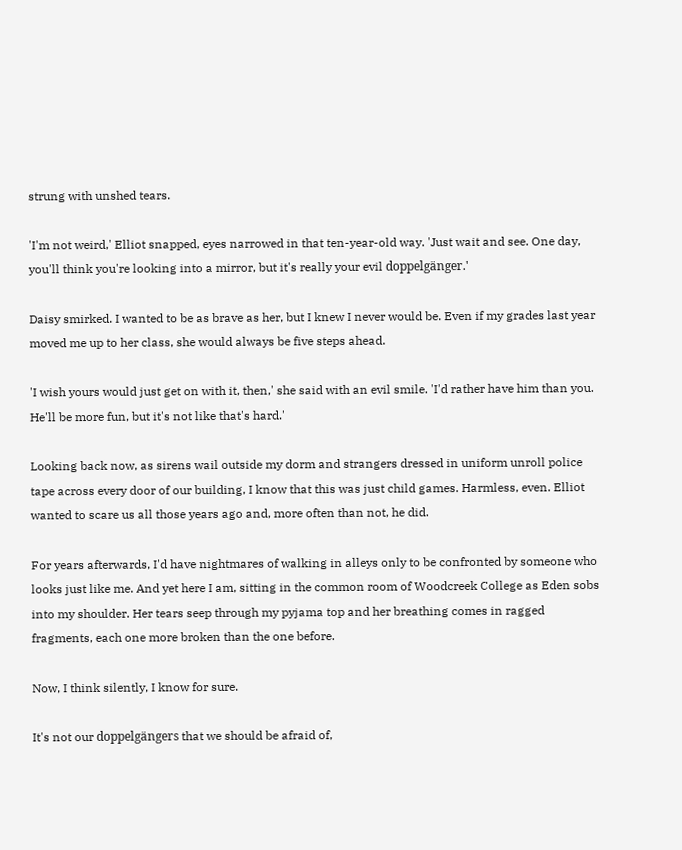strung with unshed tears.

'I'm not weird,' Elliot snapped, eyes narrowed in that ten-year-old way. 'Just wait and see. One day, you'll think you're looking into a mirror, but it's really your evil doppelgänger.'

Daisy smirked. I wanted to be as brave as her, but I knew I never would be. Even if my grades last year moved me up to her class, she would always be five steps ahead.

'I wish yours would just get on with it, then,' she said with an evil smile. 'I'd rather have him than you. He'll be more fun, but it's not like that's hard.'

Looking back now, as sirens wail outside my dorm and strangers dressed in uniform unroll police tape across every door of our building, I know that this was just child games. Harmless, even. Elliot wanted to scare us all those years ago and, more often than not, he did.

For years afterwards, I'd have nightmares of walking in alleys only to be confronted by someone who looks just like me. And yet here I am, sitting in the common room of Woodcreek College as Eden sobs into my shoulder. Her tears seep through my pyjama top and her breathing comes in ragged fragments, each one more broken than the one before.

Now, I think silently, I know for sure.

It's not our doppelgängers that we should be afraid of,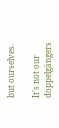but ourselves.

It's not our doppelgängers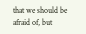that we should be afraid of, but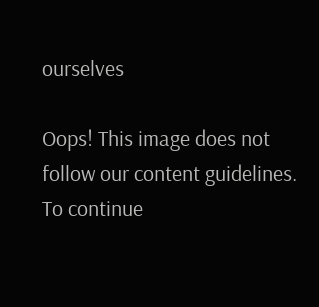ourselves

Oops! This image does not follow our content guidelines. To continue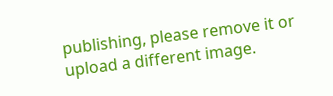publishing, please remove it or upload a different image.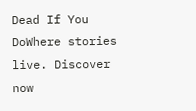Dead If You DoWhere stories live. Discover now